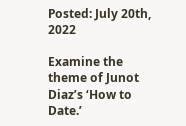Posted: July 20th, 2022

Examine the theme of Junot Diaz’s ‘How to Date.’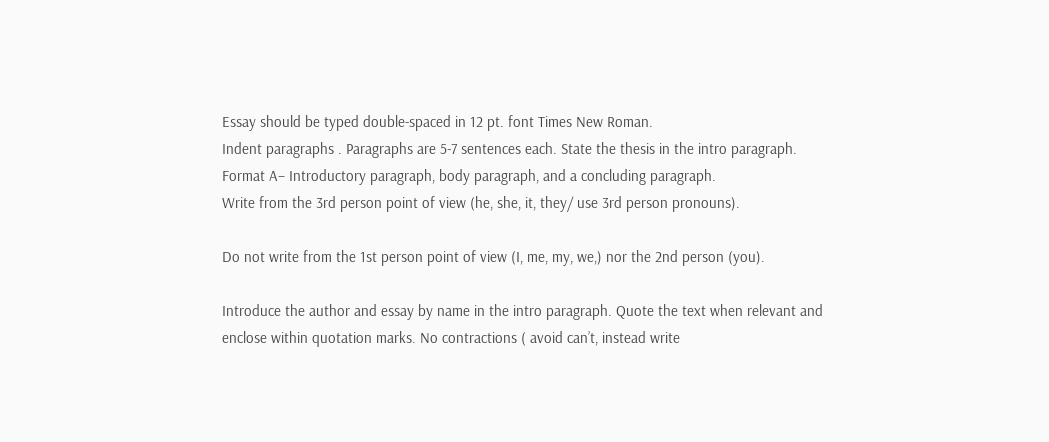Essay should be typed double-spaced in 12 pt. font Times New Roman.
Indent paragraphs . Paragraphs are 5-7 sentences each. State the thesis in the intro paragraph.
Format A– Introductory paragraph, body paragraph, and a concluding paragraph.
Write from the 3rd person point of view (he, she, it, they/ use 3rd person pronouns).

Do not write from the 1st person point of view (I, me, my, we,) nor the 2nd person (you).

Introduce the author and essay by name in the intro paragraph. Quote the text when relevant and enclose within quotation marks. No contractions ( avoid can’t, instead write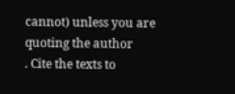cannot) unless you are quoting the author
. Cite the texts to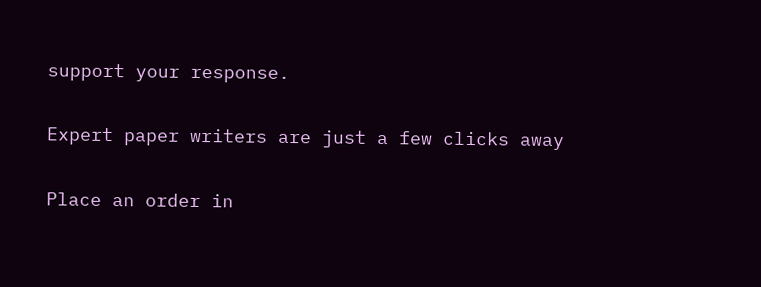support your response.

Expert paper writers are just a few clicks away

Place an order in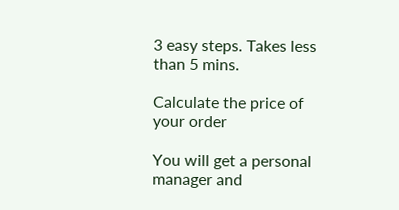3 easy steps. Takes less than 5 mins.

Calculate the price of your order

You will get a personal manager and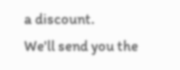a discount.
We'll send you the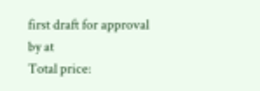first draft for approval by at
Total price: